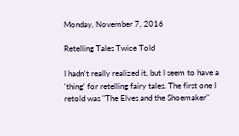Monday, November 7, 2016

Retelling Tales Twice Told

I hadn't really realized it, but I seem to have a 'thing' for retelling fairy tales. The first one I retold was "The Elves and the Shoemaker"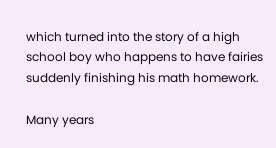which turned into the story of a high school boy who happens to have fairies suddenly finishing his math homework.

Many years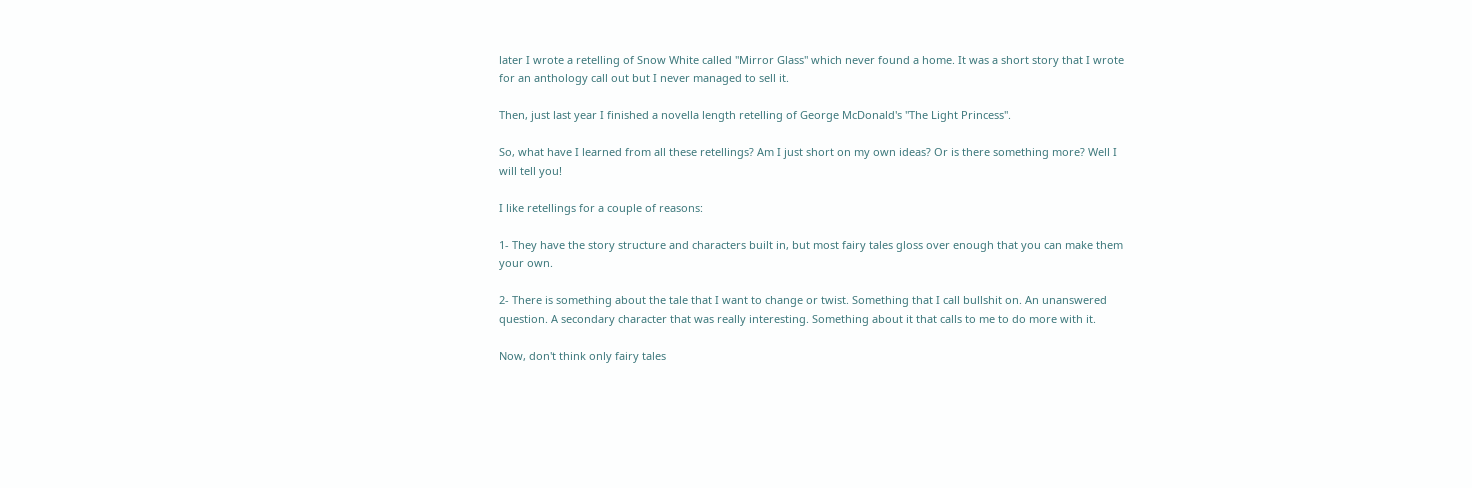later I wrote a retelling of Snow White called "Mirror Glass" which never found a home. It was a short story that I wrote for an anthology call out but I never managed to sell it.

Then, just last year I finished a novella length retelling of George McDonald's "The Light Princess".

So, what have I learned from all these retellings? Am I just short on my own ideas? Or is there something more? Well I will tell you!

I like retellings for a couple of reasons:

1- They have the story structure and characters built in, but most fairy tales gloss over enough that you can make them your own.

2- There is something about the tale that I want to change or twist. Something that I call bullshit on. An unanswered question. A secondary character that was really interesting. Something about it that calls to me to do more with it.

Now, don't think only fairy tales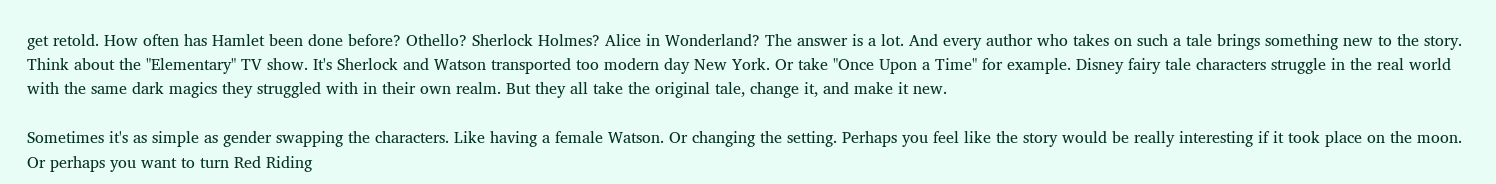get retold. How often has Hamlet been done before? Othello? Sherlock Holmes? Alice in Wonderland? The answer is a lot. And every author who takes on such a tale brings something new to the story. Think about the "Elementary" TV show. It's Sherlock and Watson transported too modern day New York. Or take "Once Upon a Time" for example. Disney fairy tale characters struggle in the real world with the same dark magics they struggled with in their own realm. But they all take the original tale, change it, and make it new.

Sometimes it's as simple as gender swapping the characters. Like having a female Watson. Or changing the setting. Perhaps you feel like the story would be really interesting if it took place on the moon. Or perhaps you want to turn Red Riding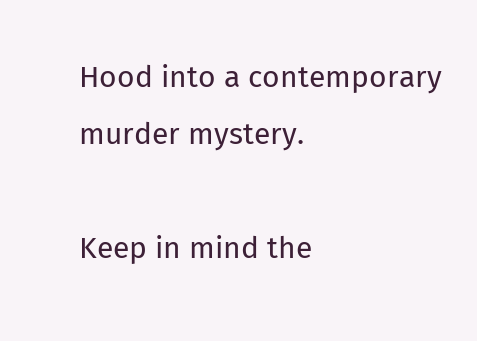Hood into a contemporary murder mystery.

Keep in mind the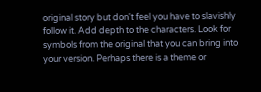original story but don't feel you have to slavishly follow it. Add depth to the characters. Look for symbols from the original that you can bring into your version. Perhaps there is a theme or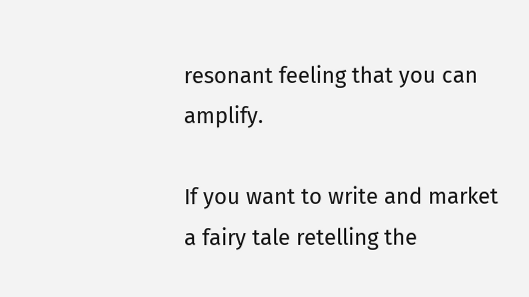resonant feeling that you can amplify.

If you want to write and market a fairy tale retelling the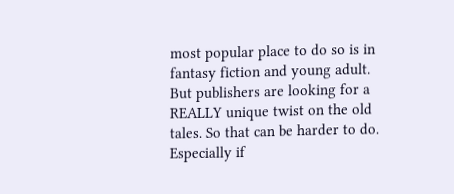most popular place to do so is in fantasy fiction and young adult. But publishers are looking for a REALLY unique twist on the old tales. So that can be harder to do. Especially if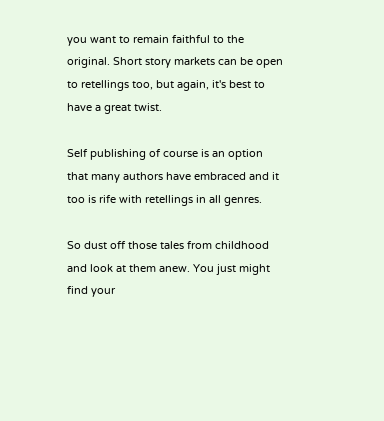you want to remain faithful to the original. Short story markets can be open to retellings too, but again, it's best to have a great twist.

Self publishing of course is an option that many authors have embraced and it too is rife with retellings in all genres.

So dust off those tales from childhood and look at them anew. You just might find your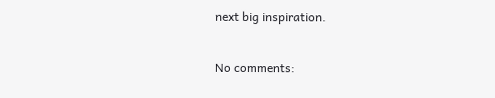next big inspiration.

No comments: